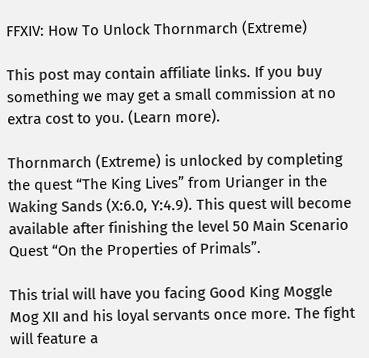FFXIV: How To Unlock Thornmarch (Extreme)

This post may contain affiliate links. If you buy something we may get a small commission at no extra cost to you. (Learn more).

Thornmarch (Extreme) is unlocked by completing the quest “The King Lives” from Urianger in the Waking Sands (X:6.0, Y:4.9). This quest will become available after finishing the level 50 Main Scenario Quest “On the Properties of Primals”.

This trial will have you facing Good King Moggle Mog XII and his loyal servants once more. The fight will feature a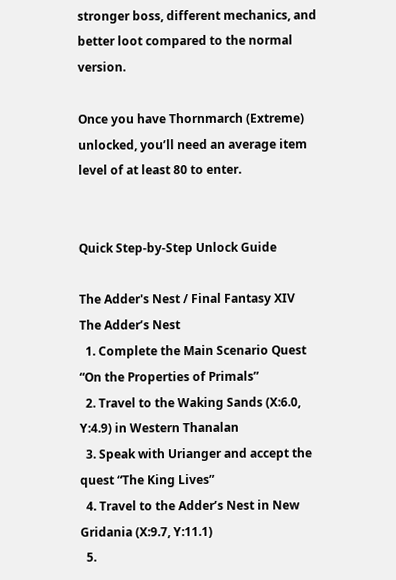stronger boss, different mechanics, and better loot compared to the normal version.

Once you have Thornmarch (Extreme) unlocked, you’ll need an average item level of at least 80 to enter.


Quick Step-by-Step Unlock Guide

The Adder's Nest / Final Fantasy XIV
The Adder’s Nest
  1. Complete the Main Scenario Quest “On the Properties of Primals”
  2. Travel to the Waking Sands (X:6.0, Y:4.9) in Western Thanalan
  3. Speak with Urianger and accept the quest “The King Lives”
  4. Travel to the Adder’s Nest in New Gridania (X:9.7, Y:11.1)
  5.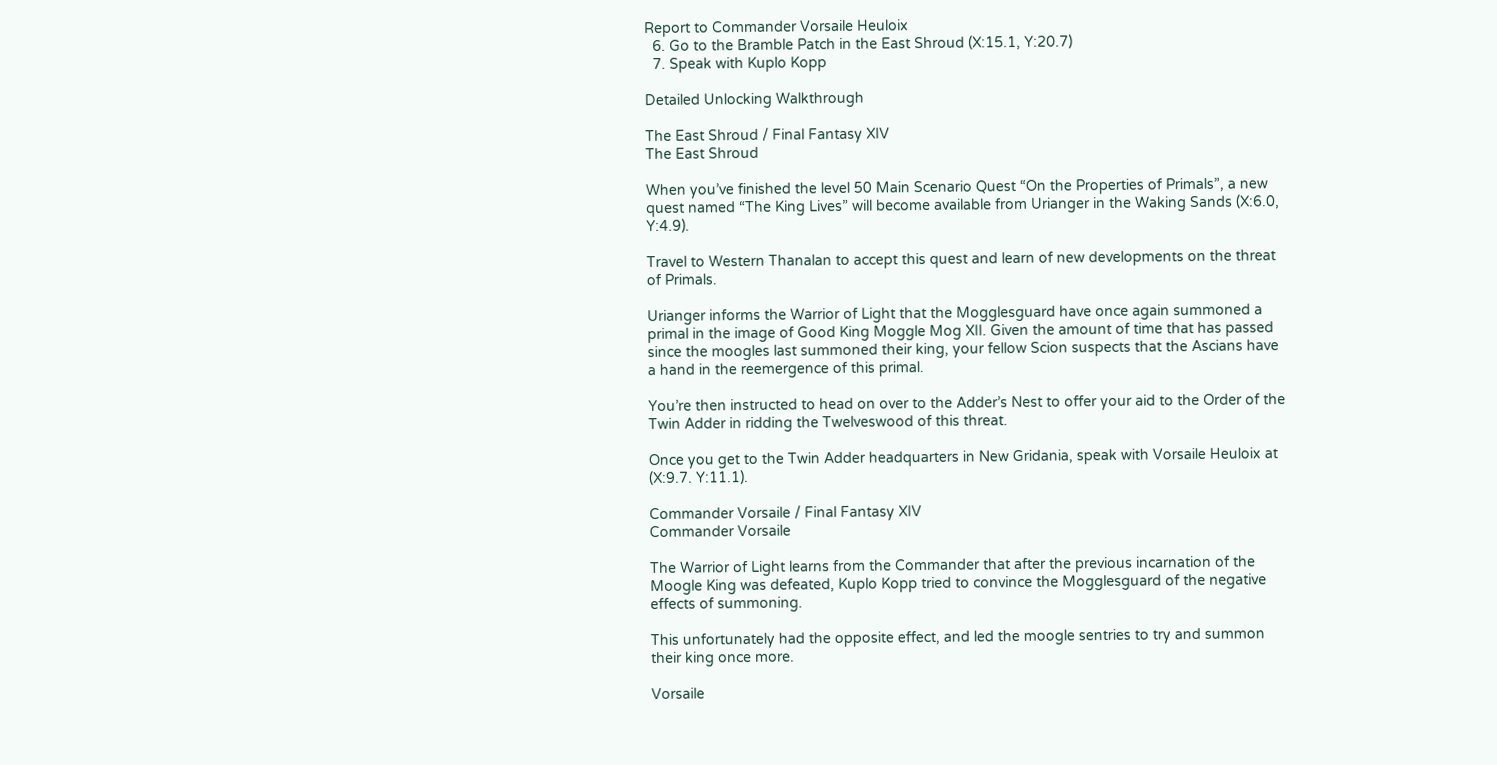Report to Commander Vorsaile Heuloix
  6. Go to the Bramble Patch in the East Shroud (X:15.1, Y:20.7)
  7. Speak with Kuplo Kopp

Detailed Unlocking Walkthrough

The East Shroud / Final Fantasy XIV
The East Shroud

When you’ve finished the level 50 Main Scenario Quest “On the Properties of Primals”, a new quest named “The King Lives” will become available from Urianger in the Waking Sands (X:6.0, Y:4.9).

Travel to Western Thanalan to accept this quest and learn of new developments on the threat of Primals.

Urianger informs the Warrior of Light that the Mogglesguard have once again summoned a primal in the image of Good King Moggle Mog XII. Given the amount of time that has passed since the moogles last summoned their king, your fellow Scion suspects that the Ascians have a hand in the reemergence of this primal.

You’re then instructed to head on over to the Adder’s Nest to offer your aid to the Order of the Twin Adder in ridding the Twelveswood of this threat.

Once you get to the Twin Adder headquarters in New Gridania, speak with Vorsaile Heuloix at (X:9.7. Y:11.1).

Commander Vorsaile / Final Fantasy XIV
Commander Vorsaile

The Warrior of Light learns from the Commander that after the previous incarnation of the Moogle King was defeated, Kuplo Kopp tried to convince the Mogglesguard of the negative effects of summoning.

This unfortunately had the opposite effect, and led the moogle sentries to try and summon their king once more.

Vorsaile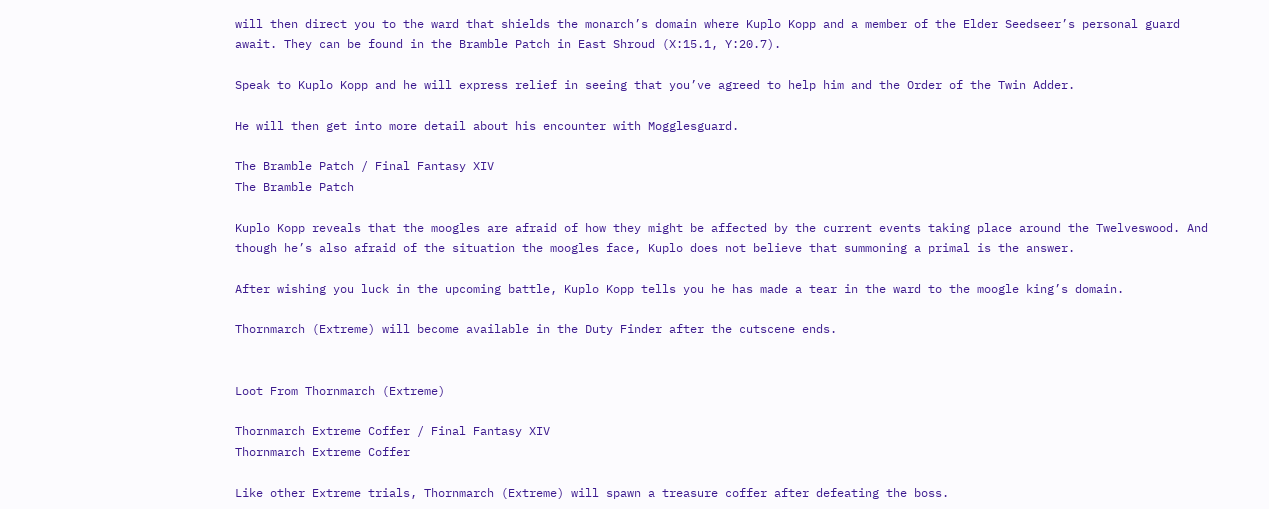will then direct you to the ward that shields the monarch’s domain where Kuplo Kopp and a member of the Elder Seedseer’s personal guard await. They can be found in the Bramble Patch in East Shroud (X:15.1, Y:20.7).

Speak to Kuplo Kopp and he will express relief in seeing that you’ve agreed to help him and the Order of the Twin Adder.

He will then get into more detail about his encounter with Mogglesguard.

The Bramble Patch / Final Fantasy XIV
The Bramble Patch

Kuplo Kopp reveals that the moogles are afraid of how they might be affected by the current events taking place around the Twelveswood. And though he’s also afraid of the situation the moogles face, Kuplo does not believe that summoning a primal is the answer.

After wishing you luck in the upcoming battle, Kuplo Kopp tells you he has made a tear in the ward to the moogle king’s domain.

Thornmarch (Extreme) will become available in the Duty Finder after the cutscene ends.


Loot From Thornmarch (Extreme)

Thornmarch Extreme Coffer / Final Fantasy XIV
Thornmarch Extreme Coffer

Like other Extreme trials, Thornmarch (Extreme) will spawn a treasure coffer after defeating the boss.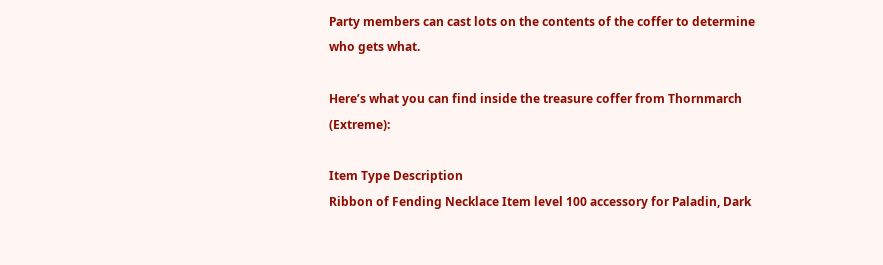Party members can cast lots on the contents of the coffer to determine who gets what.

Here’s what you can find inside the treasure coffer from Thornmarch (Extreme):

Item Type Description
Ribbon of Fending Necklace Item level 100 accessory for Paladin, Dark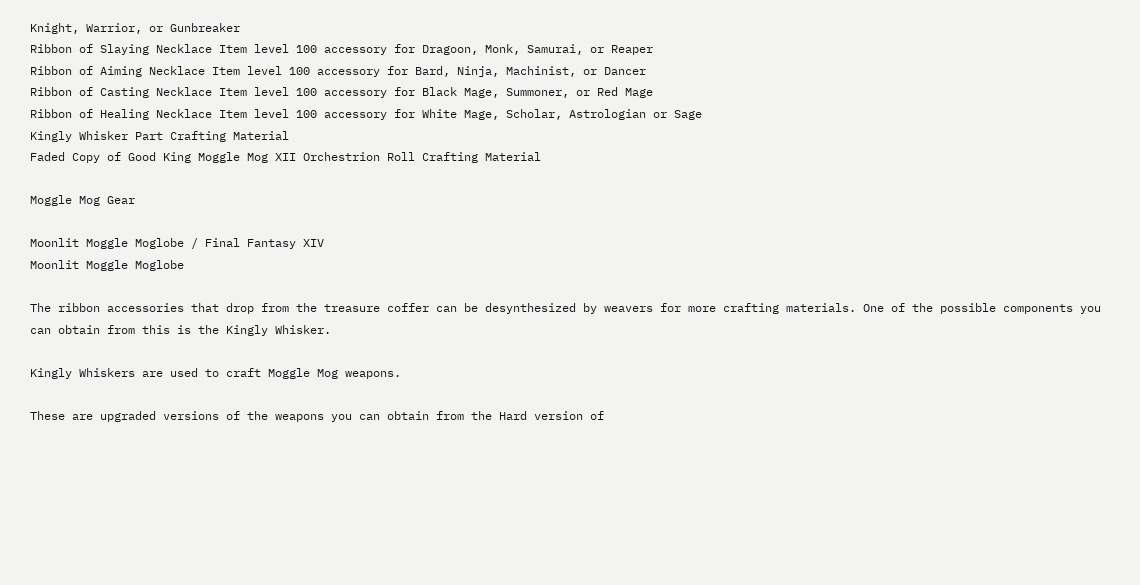Knight, Warrior, or Gunbreaker
Ribbon of Slaying Necklace Item level 100 accessory for Dragoon, Monk, Samurai, or Reaper
Ribbon of Aiming Necklace Item level 100 accessory for Bard, Ninja, Machinist, or Dancer
Ribbon of Casting Necklace Item level 100 accessory for Black Mage, Summoner, or Red Mage
Ribbon of Healing Necklace Item level 100 accessory for White Mage, Scholar, Astrologian or Sage
Kingly Whisker Part Crafting Material
Faded Copy of Good King Moggle Mog XII Orchestrion Roll Crafting Material

Moggle Mog Gear

Moonlit Moggle Moglobe / Final Fantasy XIV
Moonlit Moggle Moglobe

The ribbon accessories that drop from the treasure coffer can be desynthesized by weavers for more crafting materials. One of the possible components you can obtain from this is the Kingly Whisker.

Kingly Whiskers are used to craft Moggle Mog weapons.

These are upgraded versions of the weapons you can obtain from the Hard version of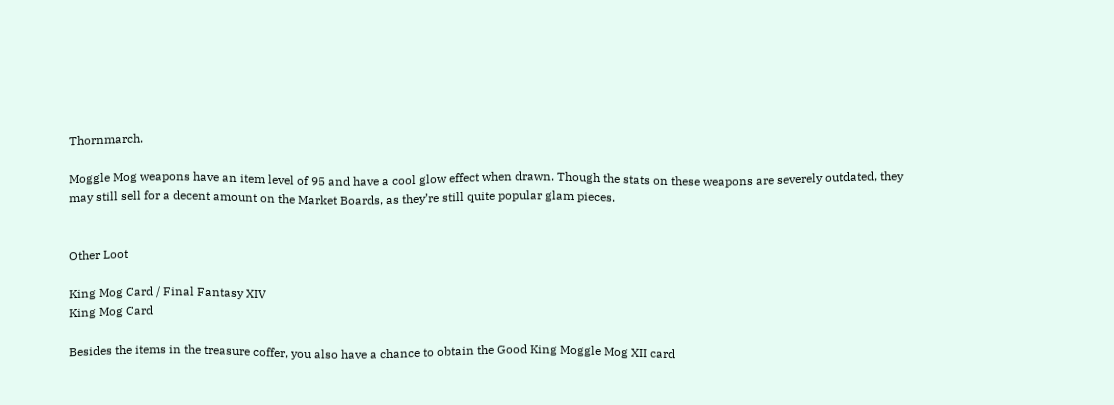Thornmarch.

Moggle Mog weapons have an item level of 95 and have a cool glow effect when drawn. Though the stats on these weapons are severely outdated, they may still sell for a decent amount on the Market Boards, as they’re still quite popular glam pieces.


Other Loot

King Mog Card / Final Fantasy XIV
King Mog Card

Besides the items in the treasure coffer, you also have a chance to obtain the Good King Moggle Mog XII card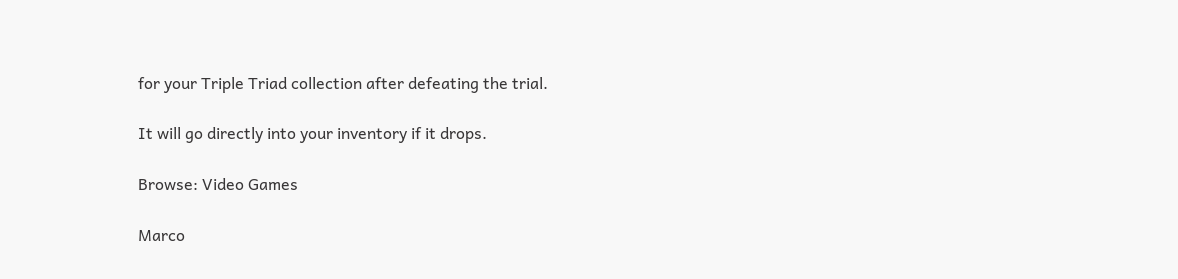for your Triple Triad collection after defeating the trial.

It will go directly into your inventory if it drops.

Browse: Video Games

Marco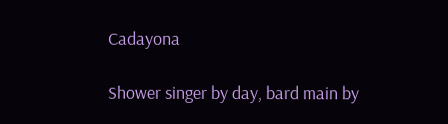Cadayona

Shower singer by day, bard main by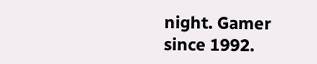night. Gamer since 1992.